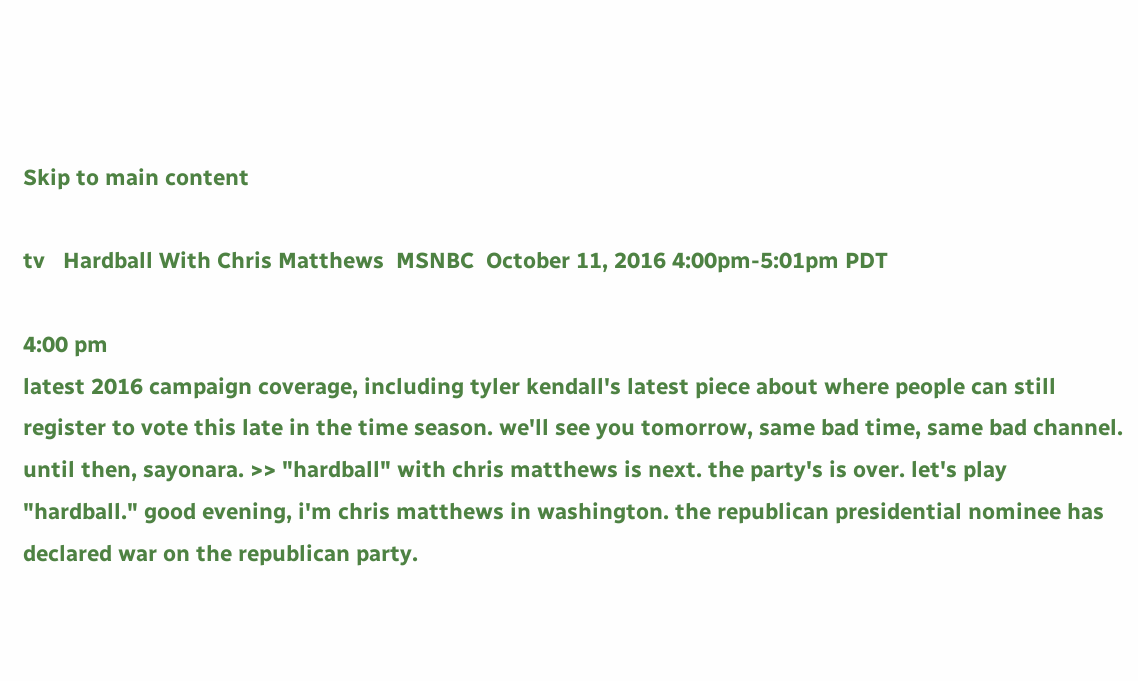Skip to main content

tv   Hardball With Chris Matthews  MSNBC  October 11, 2016 4:00pm-5:01pm PDT

4:00 pm
latest 2016 campaign coverage, including tyler kendall's latest piece about where people can still register to vote this late in the time season. we'll see you tomorrow, same bad time, same bad channel. until then, sayonara. >> "hardball" with chris matthews is next. the party's is over. let's play "hardball." good evening, i'm chris matthews in washington. the republican presidential nominee has declared war on the republican party.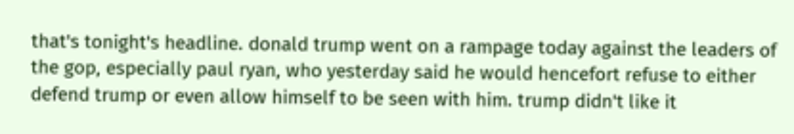that's tonight's headline. donald trump went on a rampage today against the leaders of the gop, especially paul ryan, who yesterday said he would hencefort refuse to either defend trump or even allow himself to be seen with him. trump didn't like it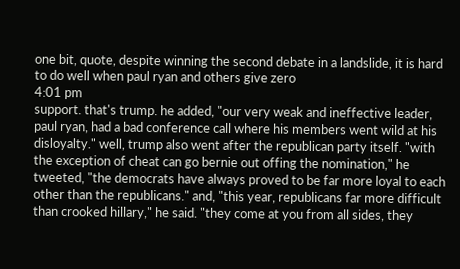one bit, quote, despite winning the second debate in a landslide, it is hard to do well when paul ryan and others give zero
4:01 pm
support. that's trump. he added, "our very weak and ineffective leader, paul ryan, had a bad conference call where his members went wild at his disloyalty." well, trump also went after the republican party itself. "with the exception of cheat can go bernie out offing the nomination," he tweeted, "the democrats have always proved to be far more loyal to each other than the republicans." and, "this year, republicans far more difficult than crooked hillary," he said. "they come at you from all sides, they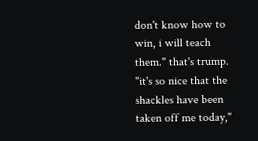don't know how to win, i will teach them." that's trump. "it's so nice that the shackles have been taken off me today,"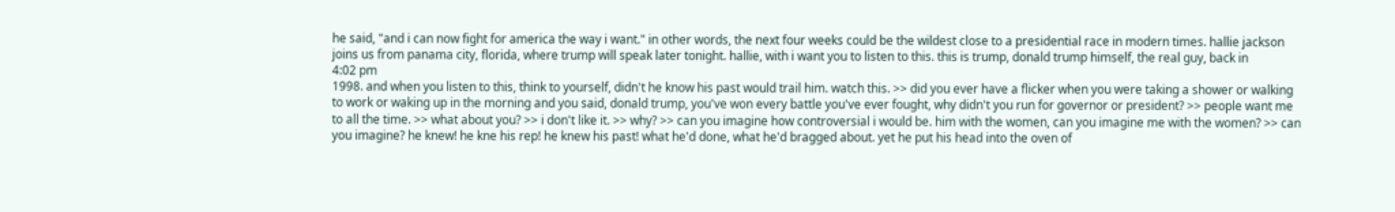he said, "and i can now fight for america the way i want." in other words, the next four weeks could be the wildest close to a presidential race in modern times. hallie jackson joins us from panama city, florida, where trump will speak later tonight. hallie, with i want you to listen to this. this is trump, donald trump himself, the real guy, back in
4:02 pm
1998. and when you listen to this, think to yourself, didn't he know his past would trail him. watch this. >> did you ever have a flicker when you were taking a shower or walking to work or waking up in the morning and you said, donald trump, you've won every battle you've ever fought, why didn't you run for governor or president? >> people want me to all the time. >> what about you? >> i don't like it. >> why? >> can you imagine how controversial i would be. him with the women, can you imagine me with the women? >> can you imagine? he knew! he kne his rep! he knew his past! what he'd done, what he'd bragged about. yet he put his head into the oven of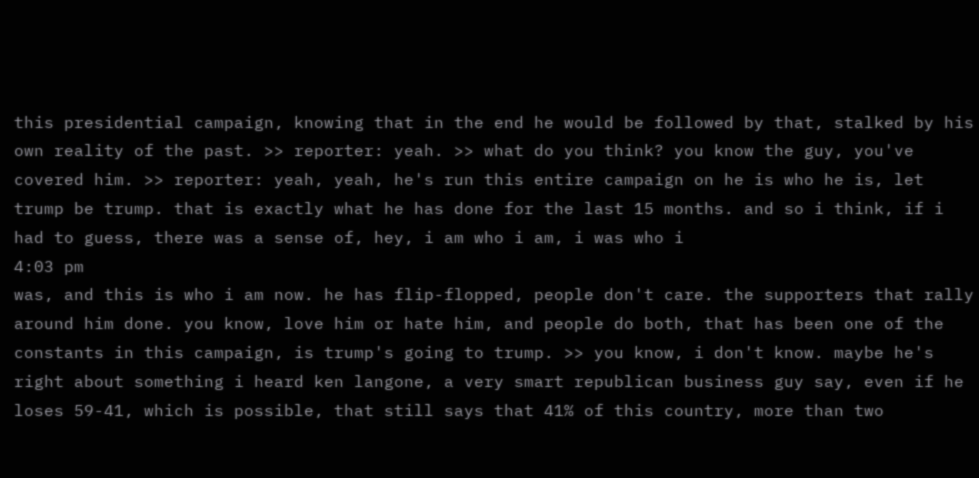this presidential campaign, knowing that in the end he would be followed by that, stalked by his own reality of the past. >> reporter: yeah. >> what do you think? you know the guy, you've covered him. >> reporter: yeah, yeah, he's run this entire campaign on he is who he is, let trump be trump. that is exactly what he has done for the last 15 months. and so i think, if i had to guess, there was a sense of, hey, i am who i am, i was who i
4:03 pm
was, and this is who i am now. he has flip-flopped, people don't care. the supporters that rally around him done. you know, love him or hate him, and people do both, that has been one of the constants in this campaign, is trump's going to trump. >> you know, i don't know. maybe he's right about something i heard ken langone, a very smart republican business guy say, even if he loses 59-41, which is possible, that still says that 41% of this country, more than two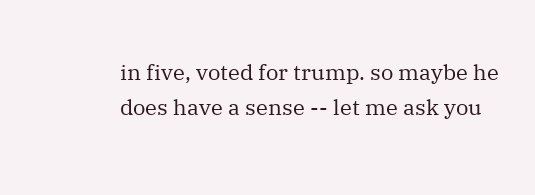in five, voted for trump. so maybe he does have a sense -- let me ask you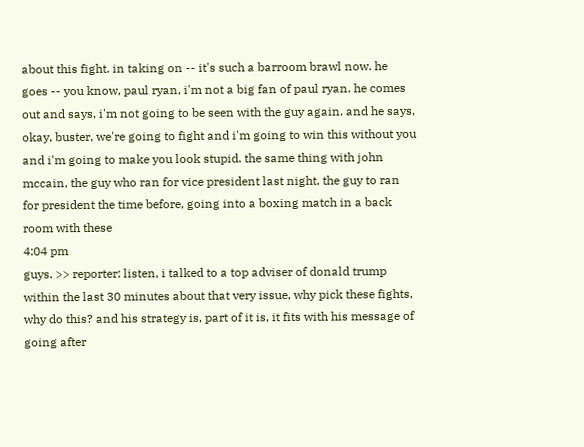about this fight. in taking on -- it's such a barroom brawl now. he goes -- you know, paul ryan, i'm not a big fan of paul ryan. he comes out and says, i'm not going to be seen with the guy again. and he says, okay, buster, we're going to fight and i'm going to win this without you and i'm going to make you look stupid. the same thing with john mccain, the guy who ran for vice president last night, the guy to ran for president the time before, going into a boxing match in a back room with these
4:04 pm
guys. >> reporter: listen, i talked to a top adviser of donald trump within the last 30 minutes about that very issue, why pick these fights, why do this? and his strategy is, part of it is, it fits with his message of going after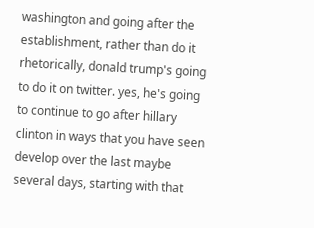washington and going after the establishment, rather than do it rhetorically, donald trump's going to do it on twitter. yes, he's going to continue to go after hillary clinton in ways that you have seen develop over the last maybe several days, starting with that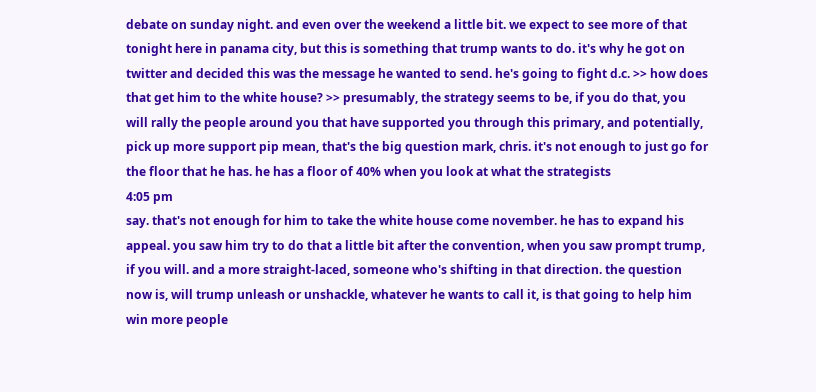debate on sunday night. and even over the weekend a little bit. we expect to see more of that tonight here in panama city, but this is something that trump wants to do. it's why he got on twitter and decided this was the message he wanted to send. he's going to fight d.c. >> how does that get him to the white house? >> presumably, the strategy seems to be, if you do that, you will rally the people around you that have supported you through this primary, and potentially, pick up more support pip mean, that's the big question mark, chris. it's not enough to just go for the floor that he has. he has a floor of 40% when you look at what the strategists
4:05 pm
say. that's not enough for him to take the white house come november. he has to expand his appeal. you saw him try to do that a little bit after the convention, when you saw prompt trump, if you will. and a more straight-laced, someone who's shifting in that direction. the question now is, will trump unleash or unshackle, whatever he wants to call it, is that going to help him win more people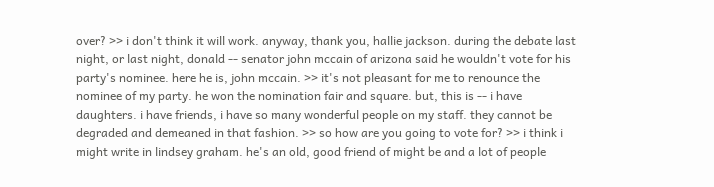over? >> i don't think it will work. anyway, thank you, hallie jackson. during the debate last night, or last night, donald -- senator john mccain of arizona said he wouldn't vote for his party's nominee. here he is, john mccain. >> it's not pleasant for me to renounce the nominee of my party. he won the nomination fair and square. but, this is -- i have daughters. i have friends, i have so many wonderful people on my staff. they cannot be degraded and demeaned in that fashion. >> so how are you going to vote for? >> i think i might write in lindsey graham. he's an old, good friend of might be and a lot of people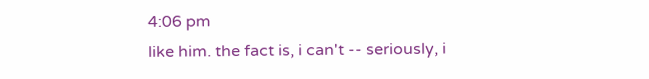4:06 pm
like him. the fact is, i can't -- seriously, i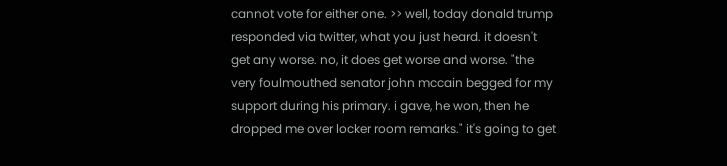cannot vote for either one. >> well, today donald trump responded via twitter, what you just heard. it doesn't get any worse. no, it does get worse and worse. "the very foulmouthed senator john mccain begged for my support during his primary. i gave, he won, then he dropped me over locker room remarks." it's going to get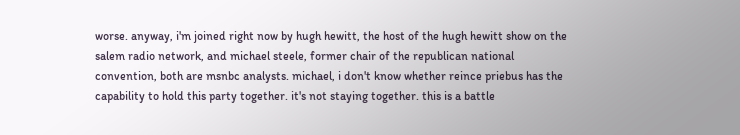worse. anyway, i'm joined right now by hugh hewitt, the host of the hugh hewitt show on the salem radio network, and michael steele, former chair of the republican national convention, both are msnbc analysts. michael, i don't know whether reince priebus has the capability to hold this party together. it's not staying together. this is a battle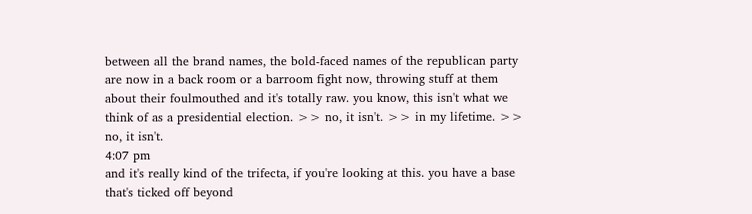between all the brand names, the bold-faced names of the republican party are now in a back room or a barroom fight now, throwing stuff at them about their foulmouthed and it's totally raw. you know, this isn't what we think of as a presidential election. >> no, it isn't. >> in my lifetime. >> no, it isn't.
4:07 pm
and it's really kind of the trifecta, if you're looking at this. you have a base that's ticked off beyond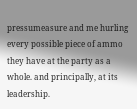pressumeasure and me hurling every possible piece of ammo they have at the party as a whole. and principally, at its leadership.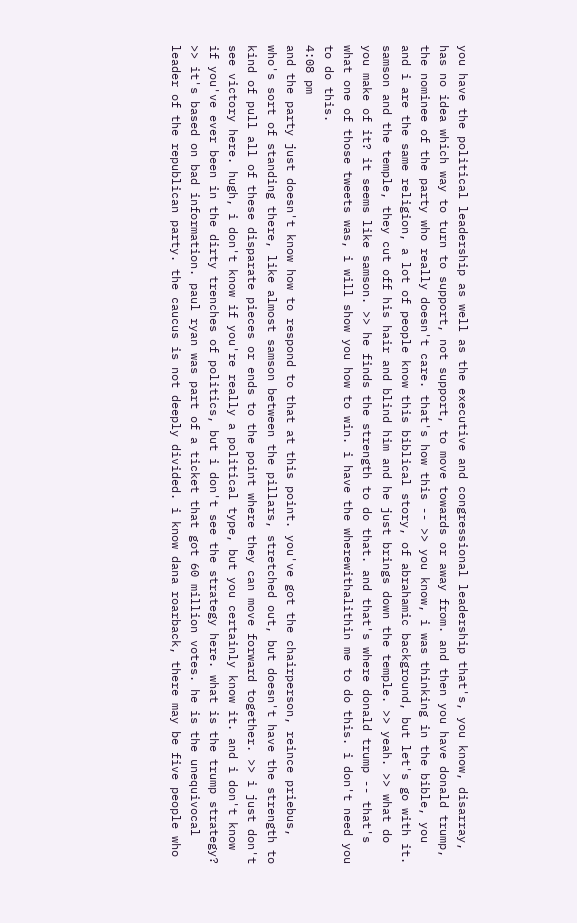you have the political leadership as well as the executive and congressional leadership that's, you know, disarray, has no idea which way to turn to support, not support, to move towards or away from. and then you have donald trump, the nominee of the party who really doesn't care. that's how this -- >> you know, i was thinking in the bible, you and i are the same religion, a lot of people know this biblical story, of abrahamic background, but let's go with it. samson and the temple, they cut off his hair and blind him and he just brings down the temple. >> yeah. >> what do you make of it? it seems like samson. >> he finds the strength to do that. and that's where donald trump -- that's what one of those tweets was, i will show you how to win. i have the wherewithalithin me to do this. i don't need you to do this.
4:08 pm
and the party just doesn't know how to respond to that at this point. you've got the chairperson, reince priebus, who's sort of standing there, like almost samson between the pillars, stretched out, but doesn't have the strength to kind of pull all of these disparate pieces or ends to the point where they can move forward together. >> i just don't see victory here. hugh, i don't know if you're really a political type, but you certainly know it. and i don't know if you've ever been in the dirty trenches of politics, but i don't see the strategy here. what is the trump strategy? >> it's based on bad information. paul ryan was part of a ticket that got 60 million votes. he is the unequivocal leader of the republican party. the caucus is not deeply divided. i know dana roarback, there may be five people who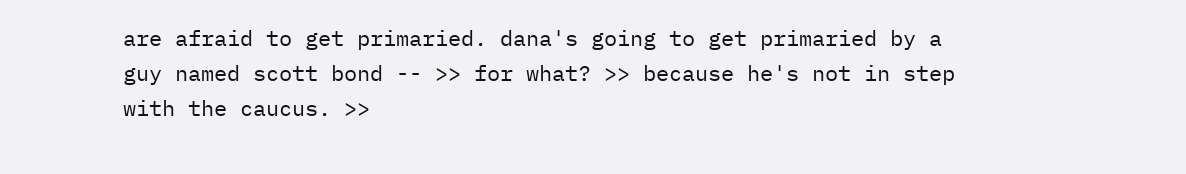are afraid to get primaried. dana's going to get primaried by a guy named scott bond -- >> for what? >> because he's not in step with the caucus. >>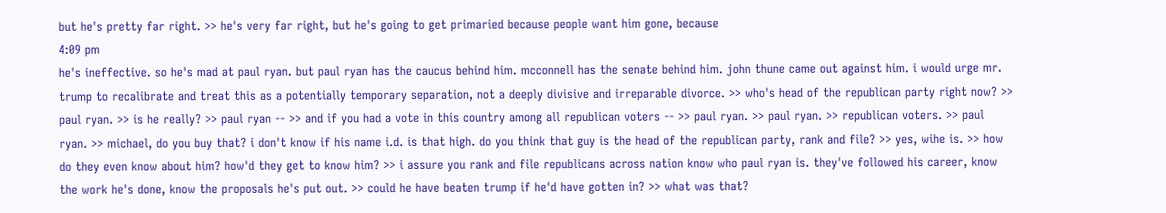but he's pretty far right. >> he's very far right, but he's going to get primaried because people want him gone, because
4:09 pm
he's ineffective. so he's mad at paul ryan. but paul ryan has the caucus behind him. mcconnell has the senate behind him. john thune came out against him. i would urge mr. trump to recalibrate and treat this as a potentially temporary separation, not a deeply divisive and irreparable divorce. >> who's head of the republican party right now? >> paul ryan. >> is he really? >> paul ryan -- >> and if you had a vote in this country among all republican voters -- >> paul ryan. >> paul ryan. >> republican voters. >> paul ryan. >> michael, do you buy that? i don't know if his name i.d. is that high. do you think that guy is the head of the republican party, rank and file? >> yes, wihe is. >> how do they even know about him? how'd they get to know him? >> i assure you rank and file republicans across nation know who paul ryan is. they've followed his career, know the work he's done, know the proposals he's put out. >> could he have beaten trump if he'd have gotten in? >> what was that?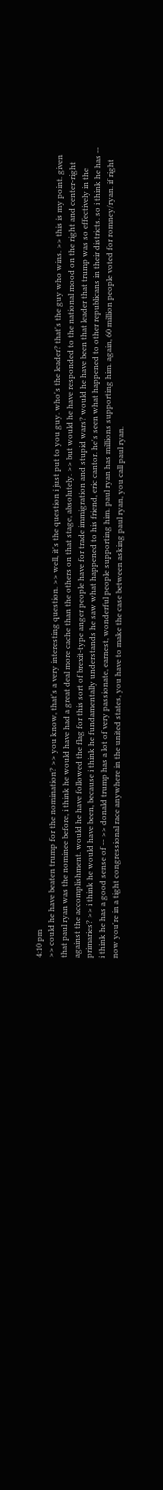4:10 pm
>> could he have beaten trump for the nomination? >> you know, that's a very interesting question. >> well, it's the question i just put to you guy. who's the leader? that's the guy who wins. >> this is my point. given that paul ryan was the nominee before, i think he would have had a great deal more cache than the others on that stage, absolutely. >> but would he have responded to the national mood on the right and center-right against the accomplishment. would he have followed the flag for this sort of brexit-type anger people have for trade immigration and stupid wars? would he have been that leader that trump was so effectively in the primaries? >> i think he would have been, because i think he fundamentally understands he saw what happened to his friend, eric cantor. he's seen what happened to other republicans in their districts. so i think he has -- i think he has a good sense of -- >> donald trump has a lot of very passionate, earnest, wonderful people supporting him. paul ryan has millions supporting him. again, 60 million people voted for romney/ryan. if right now you're in a tight congressional race anywhere in the united states, you have to make the case between asking paul ryan, you call paul ryan.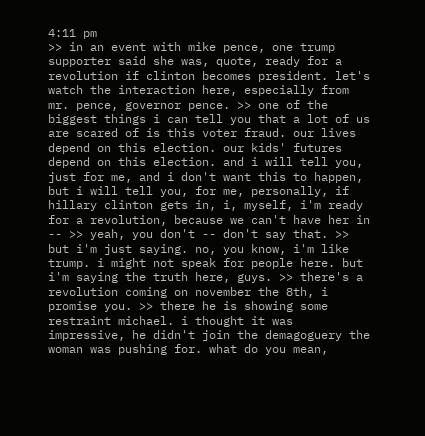4:11 pm
>> in an event with mike pence, one trump supporter said she was, quote, ready for a revolution if clinton becomes president. let's watch the interaction here, especially from mr. pence, governor pence. >> one of the biggest things i can tell you that a lot of us are scared of is this voter fraud. our lives depend on this election. our kids' futures depend on this election. and i will tell you, just for me, and i don't want this to happen, but i will tell you, for me, personally, if hillary clinton gets in, i, myself, i'm ready for a revolution, because we can't have her in -- >> yeah, you don't -- don't say that. >> but i'm just saying. no, you know, i'm like trump. i might not speak for people here. but i'm saying the truth here, guys. >> there's a revolution coming on november the 8th, i promise you. >> there he is showing some restraint michael. i thought it was impressive, he didn't join the demagoguery the woman was pushing for. what do you mean,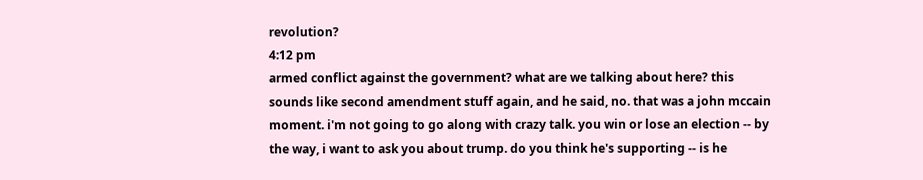revolution?
4:12 pm
armed conflict against the government? what are we talking about here? this sounds like second amendment stuff again, and he said, no. that was a john mccain moment. i'm not going to go along with crazy talk. you win or lose an election -- by the way, i want to ask you about trump. do you think he's supporting -- is he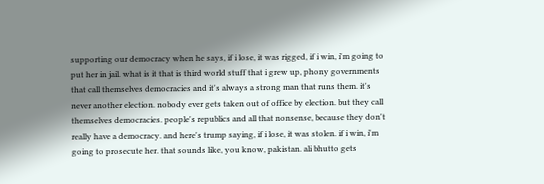supporting our democracy when he says, if i lose, it was rigged, if i win, i'm going to put her in jail. what is it that is third world stuff that i grew up, phony governments that call themselves democracies and it's always a strong man that runs them. it's never another election. nobody ever gets taken out of office by election. but they call themselves democracies. people's republics and all that nonsense, because they don't really have a democracy. and here's trump saying, if i lose, it was stolen. if i win, i'm going to prosecute her. that sounds like, you know, pakistan. ali bhutto gets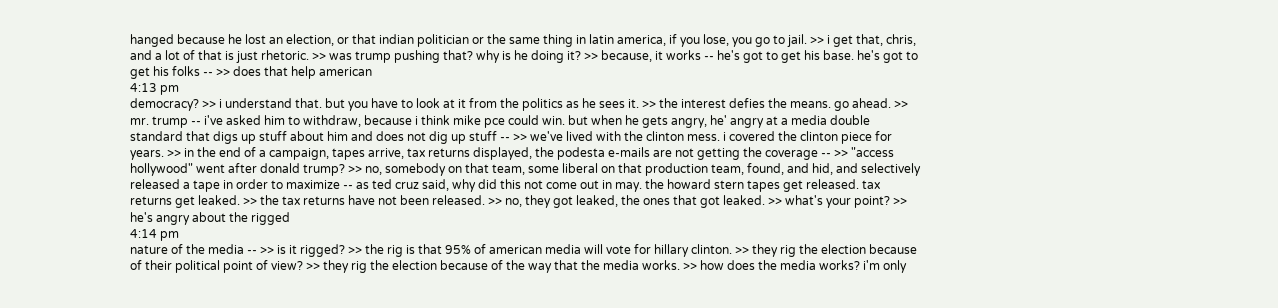hanged because he lost an election, or that indian politician or the same thing in latin america, if you lose, you go to jail. >> i get that, chris, and a lot of that is just rhetoric. >> was trump pushing that? why is he doing it? >> because, it works -- he's got to get his base. he's got to get his folks -- >> does that help american
4:13 pm
democracy? >> i understand that. but you have to look at it from the politics as he sees it. >> the interest defies the means. go ahead. >> mr. trump -- i've asked him to withdraw, because i think mike pce could win. but when he gets angry, he' angry at a media double standard that digs up stuff about him and does not dig up stuff -- >> we've lived with the clinton mess. i covered the clinton piece for years. >> in the end of a campaign, tapes arrive, tax returns displayed, the podesta e-mails are not getting the coverage -- >> "access hollywood" went after donald trump? >> no, somebody on that team, some liberal on that production team, found, and hid, and selectively released a tape in order to maximize -- as ted cruz said, why did this not come out in may. the howard stern tapes get released. tax returns get leaked. >> the tax returns have not been released. >> no, they got leaked, the ones that got leaked. >> what's your point? >> he's angry about the rigged
4:14 pm
nature of the media -- >> is it rigged? >> the rig is that 95% of american media will vote for hillary clinton. >> they rig the election because of their political point of view? >> they rig the election because of the way that the media works. >> how does the media works? i'm only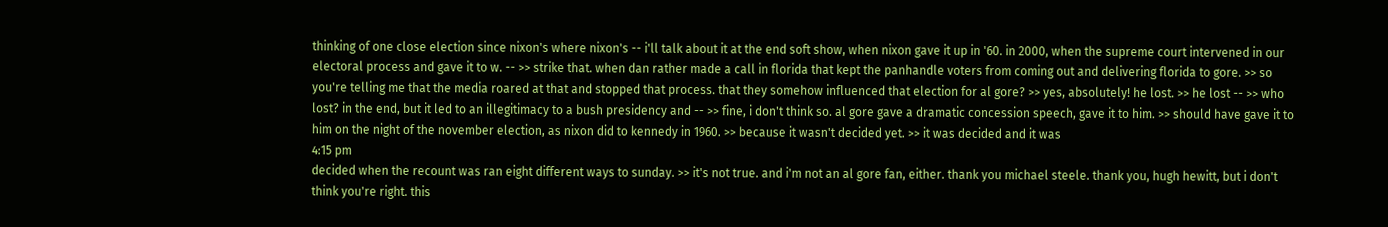thinking of one close election since nixon's where nixon's -- i'll talk about it at the end soft show, when nixon gave it up in '60. in 2000, when the supreme court intervened in our electoral process and gave it to w. -- >> strike that. when dan rather made a call in florida that kept the panhandle voters from coming out and delivering florida to gore. >> so you're telling me that the media roared at that and stopped that process. that they somehow influenced that election for al gore? >> yes, absolutely! he lost. >> he lost -- >> who lost? in the end, but it led to an illegitimacy to a bush presidency and -- >> fine, i don't think so. al gore gave a dramatic concession speech, gave it to him. >> should have gave it to him on the night of the november election, as nixon did to kennedy in 1960. >> because it wasn't decided yet. >> it was decided and it was
4:15 pm
decided when the recount was ran eight different ways to sunday. >> it's not true. and i'm not an al gore fan, either. thank you michael steele. thank you, hugh hewitt, but i don't think you're right. this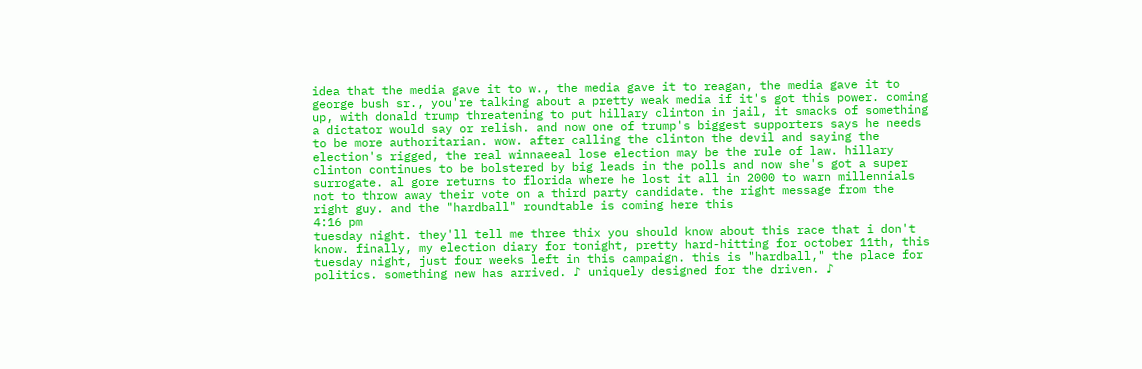idea that the media gave it to w., the media gave it to reagan, the media gave it to george bush sr., you're talking about a pretty weak media if it's got this power. coming up, with donald trump threatening to put hillary clinton in jail, it smacks of something a dictator would say or relish. and now one of trump's biggest supporters says he needs to be more authoritarian. wow. after calling the clinton the devil and saying the election's rigged, the real winnaeeal lose election may be the rule of law. hillary clinton continues to be bolstered by big leads in the polls and now she's got a super surrogate. al gore returns to florida where he lost it all in 2000 to warn millennials not to throw away their vote on a third party candidate. the right message from the right guy. and the "hardball" roundtable is coming here this
4:16 pm
tuesday night. they'll tell me three thix you should know about this race that i don't know. finally, my election diary for tonight, pretty hard-hitting for october 11th, this tuesday night, just four weeks left in this campaign. this is "hardball," the place for politics. something new has arrived. ♪ uniquely designed for the driven. ♪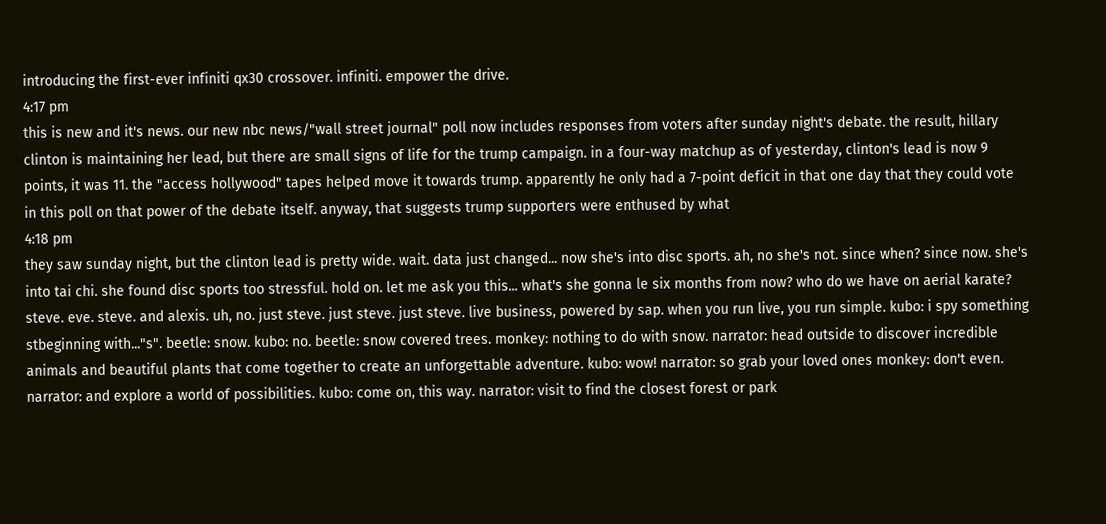introducing the first-ever infiniti qx30 crossover. infiniti. empower the drive.
4:17 pm
this is new and it's news. our new nbc news/"wall street journal" poll now includes responses from voters after sunday night's debate. the result, hillary clinton is maintaining her lead, but there are small signs of life for the trump campaign. in a four-way matchup as of yesterday, clinton's lead is now 9 points, it was 11. the "access hollywood" tapes helped move it towards trump. apparently he only had a 7-point deficit in that one day that they could vote in this poll on that power of the debate itself. anyway, that suggests trump supporters were enthused by what
4:18 pm
they saw sunday night, but the clinton lead is pretty wide. wait. data just changed... now she's into disc sports. ah, no she's not. since when? since now. she's into tai chi. she found disc sports too stressful. hold on. let me ask you this... what's she gonna le six months from now? who do we have on aerial karate? steve. eve. steve. and alexis. uh, no. just steve. just steve. just steve. live business, powered by sap. when you run live, you run simple. kubo: i spy something stbeginning with..."s". beetle: snow. kubo: no. beetle: snow covered trees. monkey: nothing to do with snow. narrator: head outside to discover incredible animals and beautiful plants that come together to create an unforgettable adventure. kubo: wow! narrator: so grab your loved ones monkey: don't even. narrator: and explore a world of possibilities. kubo: come on, this way. narrator: visit to find the closest forest or park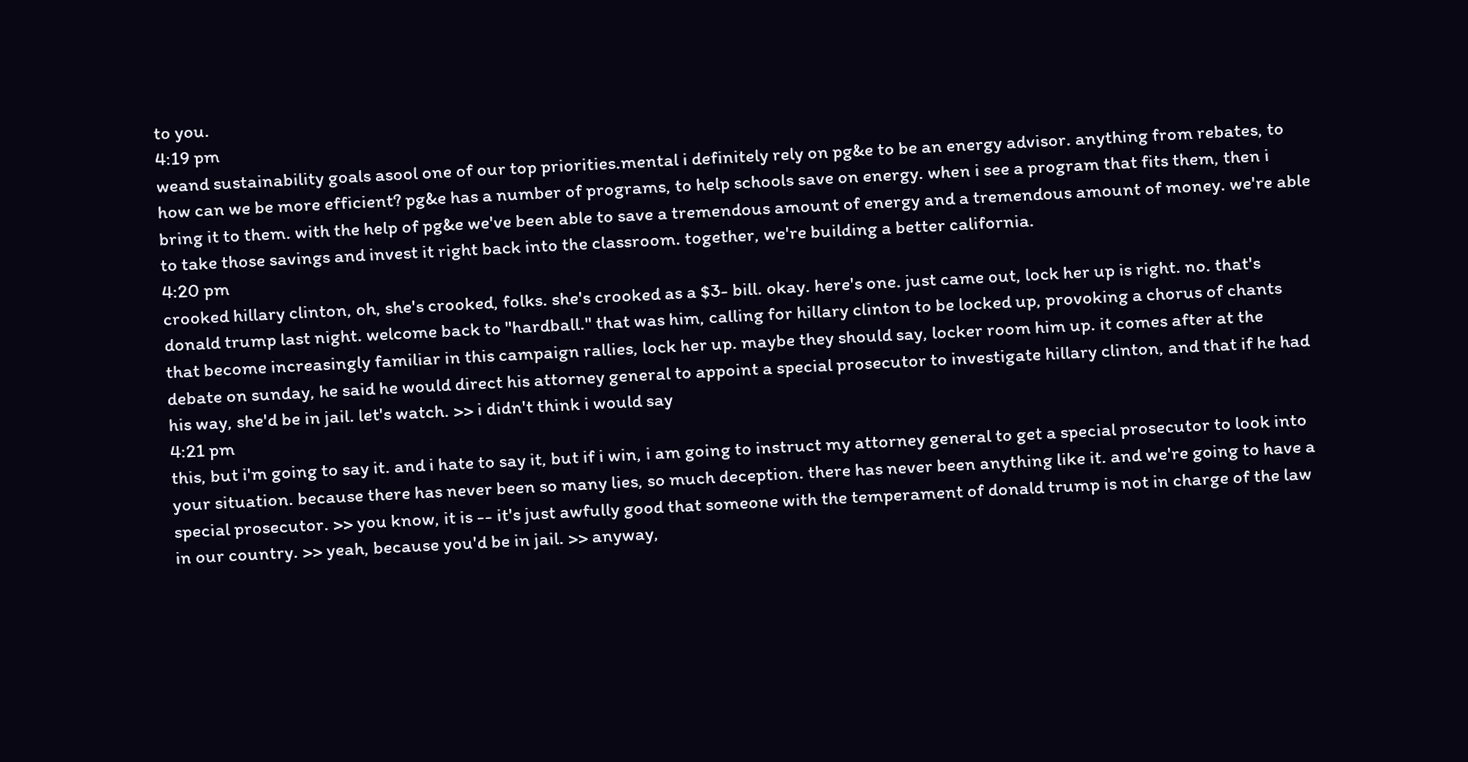to you.
4:19 pm
weand sustainability goals asool one of our top priorities.mental i definitely rely on pg&e to be an energy advisor. anything from rebates, to how can we be more efficient? pg&e has a number of programs, to help schools save on energy. when i see a program that fits them, then i bring it to them. with the help of pg&e we've been able to save a tremendous amount of energy and a tremendous amount of money. we're able to take those savings and invest it right back into the classroom. together, we're building a better california.
4:20 pm
crooked hillary clinton, oh, she's crooked, folks. she's crooked as a $3- bill. okay. here's one. just came out, lock her up is right. no. that's donald trump last night. welcome back to "hardball." that was him, calling for hillary clinton to be locked up, provoking a chorus of chants that become increasingly familiar in this campaign rallies, lock her up. maybe they should say, locker room him up. it comes after at the debate on sunday, he said he would direct his attorney general to appoint a special prosecutor to investigate hillary clinton, and that if he had his way, she'd be in jail. let's watch. >> i didn't think i would say
4:21 pm
this, but i'm going to say it. and i hate to say it, but if i win, i am going to instruct my attorney general to get a special prosecutor to look into your situation. because there has never been so many lies, so much deception. there has never been anything like it. and we're going to have a special prosecutor. >> you know, it is -- it's just awfully good that someone with the temperament of donald trump is not in charge of the law in our country. >> yeah, because you'd be in jail. >> anyway,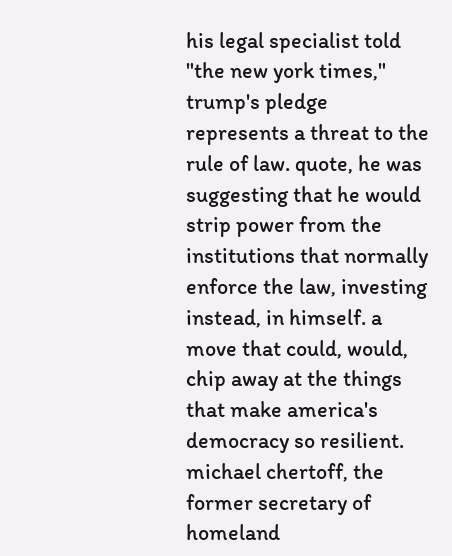his legal specialist told "the new york times," trump's pledge represents a threat to the rule of law. quote, he was suggesting that he would strip power from the institutions that normally enforce the law, investing instead, in himself. a move that could, would, chip away at the things that make america's democracy so resilient. michael chertoff, the former secretary of homeland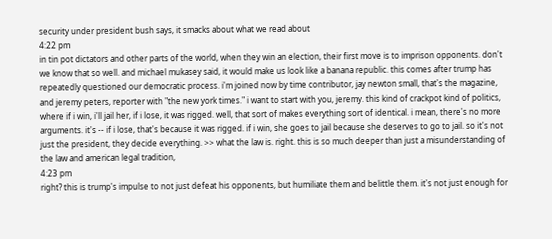security under president bush says, it smacks about what we read about
4:22 pm
in tin pot dictators and other parts of the world, when they win an election, their first move is to imprison opponents. don't we know that so well. and michael mukasey said, it would make us look like a banana republic. this comes after trump has repeatedly questioned our democratic process. i'm joined now by time contributor, jay newton small, that's the magazine, and jeremy peters, reporter with "the new york times." i want to start with you, jeremy. this kind of crackpot kind of politics, where if i win, i'll jail her, if i lose, it was rigged. well, that sort of makes everything sort of identical. i mean, there's no more arguments. it's -- if i lose, that's because it was rigged. if i win, she goes to jail because she deserves to go to jail. so it's not just the president, they decide everything. >> what the law is. right. this is so much deeper than just a misunderstanding of the law and american legal tradition,
4:23 pm
right? this is trump's impulse to not just defeat his opponents, but humiliate them and belittle them. it's not just enough for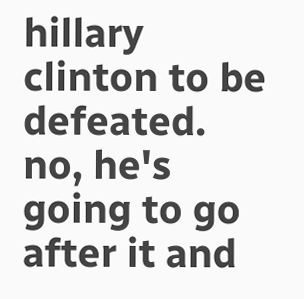hillary clinton to be defeated. no, he's going to go after it and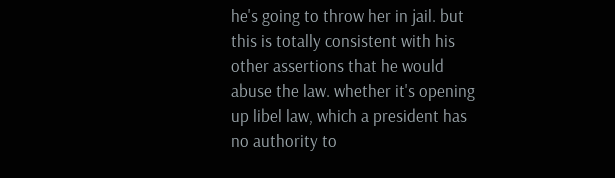he's going to throw her in jail. but this is totally consistent with his other assertions that he would abuse the law. whether it's opening up libel law, which a president has no authority to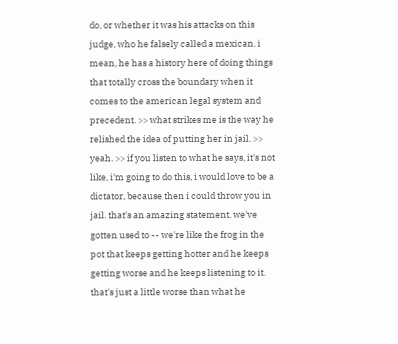do, or whether it was his attacks on this judge, who he falsely called a mexican. i mean, he has a history here of doing things that totally cross the boundary when it comes to the american legal system and precedent. >> what strikes me is the way he relished the idea of putting her in jail. >> yeah. >> if you listen to what he says, it's not like, i'm going to do this, i would love to be a dictator, because then i could throw you in jail. that's an amazing statement. we've gotten used to -- we're like the frog in the pot that keeps getting hotter and he keeps getting worse and he keeps listening to it. that's just a little worse than what he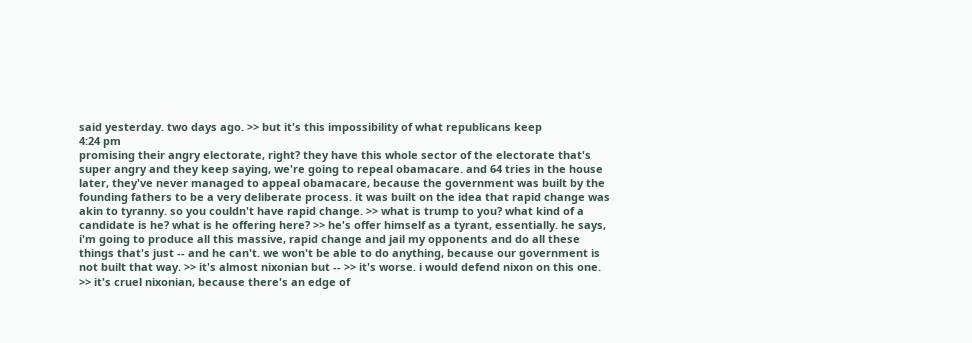said yesterday. two days ago. >> but it's this impossibility of what republicans keep
4:24 pm
promising their angry electorate, right? they have this whole sector of the electorate that's super angry and they keep saying, we're going to repeal obamacare. and 64 tries in the house later, they've never managed to appeal obamacare, because the government was built by the founding fathers to be a very deliberate process. it was built on the idea that rapid change was akin to tyranny. so you couldn't have rapid change. >> what is trump to you? what kind of a candidate is he? what is he offering here? >> he's offer himself as a tyrant, essentially. he says, i'm going to produce all this massive, rapid change and jail my opponents and do all these things that's just -- and he can't. we won't be able to do anything, because our government is not built that way. >> it's almost nixonian but -- >> it's worse. i would defend nixon on this one. >> it's cruel nixonian, because there's an edge of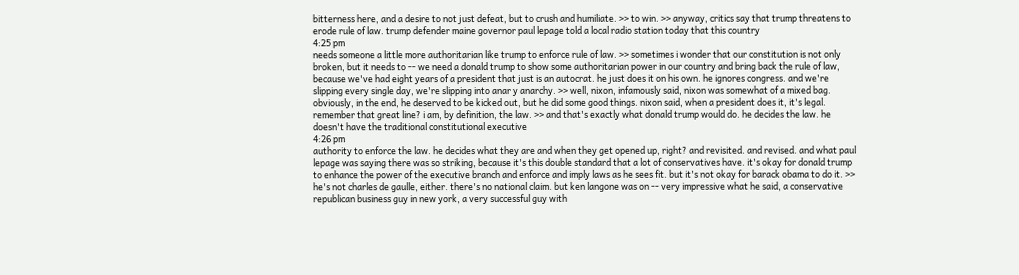bitterness here, and a desire to not just defeat, but to crush and humiliate. >> to win. >> anyway, critics say that trump threatens to erode rule of law. trump defender maine governor paul lepage told a local radio station today that this country
4:25 pm
needs someone a little more authoritarian like trump to enforce rule of law. >> sometimes i wonder that our constitution is not only broken, but it needs to -- we need a donald trump to show some authoritarian power in our country and bring back the rule of law, because we've had eight years of a president that just is an autocrat. he just does it on his own. he ignores congress. and we're slipping every single day, we're slipping into anar y anarchy. >> well, nixon, infamously said, nixon was somewhat of a mixed bag. obviously, in the end, he deserved to be kicked out, but he did some good things. nixon said, when a president does it, it's legal. remember that great line? i am, by definition, the law. >> and that's exactly what donald trump would do. he decides the law. he doesn't have the traditional constitutional executive
4:26 pm
authority to enforce the law. he decides what they are and when they get opened up, right? and revisited. and revised. and what paul lepage was saying there was so striking, because it's this double standard that a lot of conservatives have. it's okay for donald trump to enhance the power of the executive branch and enforce and imply laws as he sees fit. but it's not okay for barack obama to do it. >> he's not charles de gaulle, either. there's no national claim. but ken langone was on -- very impressive what he said, a conservative republican business guy in new york, a very successful guy with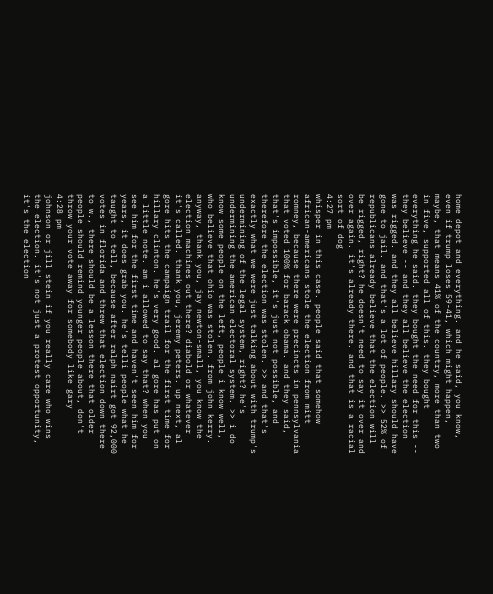home depot and everything. and he said, you know, even if trump loses 59-41, which might happen, maybe, that means 41% of the country, more than two in five, supported all of this. they bought everything he said. they bought the need for this -- they believe -- and they all believe the election was rigged. and they all believe hillary should have gone to jail. and that's a lot of people. >> 52% of republicans already believe that the election will be rigged, right? he doesn't need to say it over and over again. it's already there. and that is a racial sort of dog
4:27 pm
whisper in this case. people said that somehow african-americans stole the election from mitt romney, because there were precincts in pennsylvania that voted 100% for barack obama. and they said, that's impossible, it's just not possible, and therefore the election was stolen. >> and that's exactly what we were just talking about with trump's undermining of the legal system, right? he's undermining the american electoral system. >> i do know some people on the left, people i know well, who believe that ohio was stolen. from john kerry. anyway, thank you, jay newton-small, you know the election machines out there? diabold or whatever it's called. thank you, jeremy peters. up next, al gore hits the campaign trail for the first time for hillary clinton. he's very good. al gore has put on a little note. am i allowed to say that? when you see him for the first time and haven't seen him for years, it does grab you. he's telli people what he taught to tell, because after ralph nairt got 92,000 votes in florida and threw that election down there to w., there should be a lesson there that older people should remind younger people about, don't throw your vote away for somebody like gary
4:28 pm
johnson or jill stein if you really care who wins the election. it's not just a protest opportunity, it's the election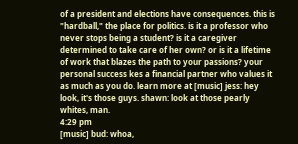of a president and elections have consequences. this is "hardball," the place for politics. is it a professor who never stops being a student? is it a caregiver determined to take care of her own? or is it a lifetime of work that blazes the path to your passions? your personal success kes a financial partner who values it as much as you do. learn more at [music] jess: hey look, it's those guys. shawn: look at those pearly whites, man.
4:29 pm
[music] bud: whoa,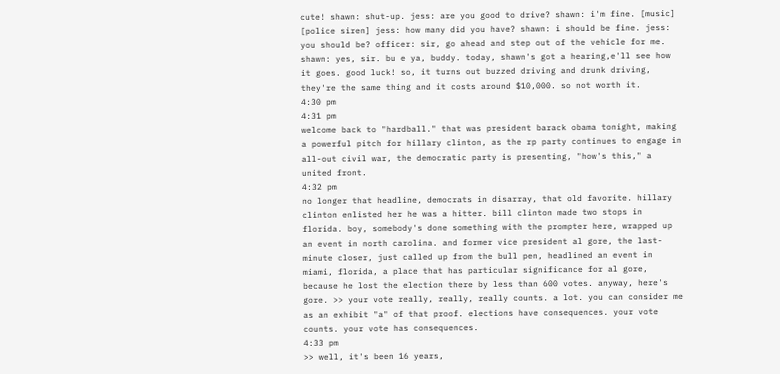cute! shawn: shut-up. jess: are you good to drive? shawn: i'm fine. [music] [police siren] jess: how many did you have? shawn: i should be fine. jess: you should be? officer: sir, go ahead and step out of the vehicle for me. shawn: yes, sir. bu e ya, buddy. today, shawn's got a hearing,e'll see how it goes. good luck! so, it turns out buzzed driving and drunk driving, they're the same thing and it costs around $10,000. so not worth it.
4:30 pm
4:31 pm
welcome back to "hardball." that was president barack obama tonight, making a powerful pitch for hillary clinton, as the rp party continues to engage in all-out civil war, the democratic party is presenting, "how's this," a united front.
4:32 pm
no longer that headline, democrats in disarray, that old favorite. hillary clinton enlisted her he was a hitter. bill clinton made two stops in florida. boy, somebody's done something with the prompter here, wrapped up an event in north carolina. and former vice president al gore, the last-minute closer, just called up from the bull pen, headlined an event in miami, florida, a place that has particular significance for al gore, because he lost the election there by less than 600 votes. anyway, here's gore. >> your vote really, really, really counts. a lot. you can consider me as an exhibit "a" of that proof. elections have consequences. your vote counts. your vote has consequences.
4:33 pm
>> well, it's been 16 years,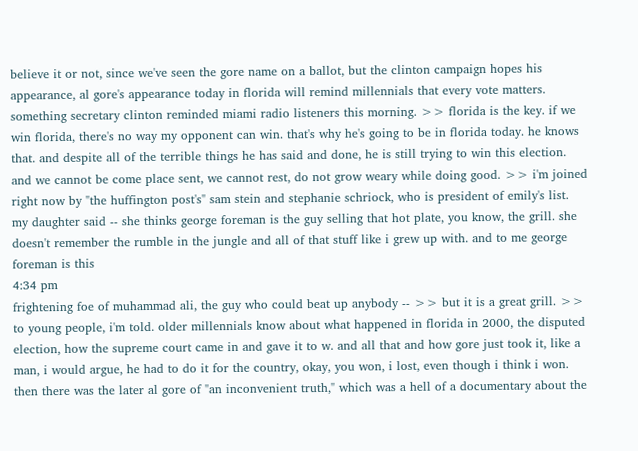believe it or not, since we've seen the gore name on a ballot, but the clinton campaign hopes his appearance, al gore's appearance today in florida will remind millennials that every vote matters. something secretary clinton reminded miami radio listeners this morning. >> florida is the key. if we win florida, there's no way my opponent can win. that's why he's going to be in florida today. he knows that. and despite all of the terrible things he has said and done, he is still trying to win this election. and we cannot be come place sent, we cannot rest, do not grow weary while doing good. >> i'm joined right now by "the huffington post's" sam stein and stephanie schriock, who is president of emily's list. my daughter said -- she thinks george foreman is the guy selling that hot plate, you know, the grill. she doesn't remember the rumble in the jungle and all of that stuff like i grew up with. and to me george foreman is this
4:34 pm
frightening foe of muhammad ali, the guy who could beat up anybody -- >> but it is a great grill. >> to young people, i'm told. older millennials know about what happened in florida in 2000, the disputed election, how the supreme court came in and gave it to w. and all that and how gore just took it, like a man, i would argue, he had to do it for the country, okay, you won, i lost, even though i think i won. then there was the later al gore of "an inconvenient truth," which was a hell of a documentary about the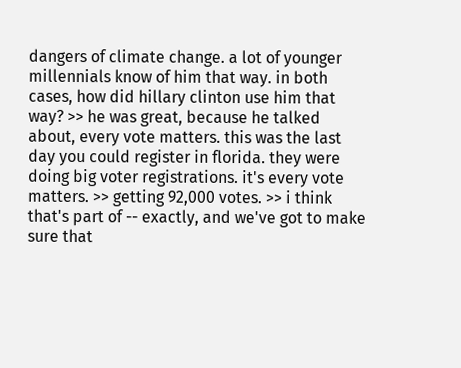dangers of climate change. a lot of younger millennials know of him that way. in both cases, how did hillary clinton use him that way? >> he was great, because he talked about, every vote matters. this was the last day you could register in florida. they were doing big voter registrations. it's every vote matters. >> getting 92,000 votes. >> i think that's part of -- exactly, and we've got to make sure that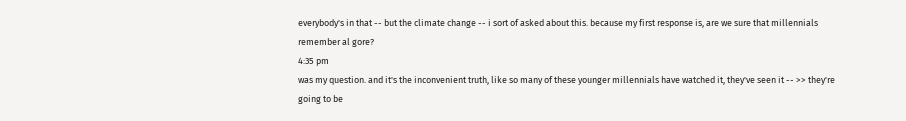everybody's in that -- but the climate change -- i sort of asked about this. because my first response is, are we sure that millennials remember al gore?
4:35 pm
was my question. and it's the inconvenient truth, like so many of these younger millennials have watched it, they've seen it -- >> they're going to be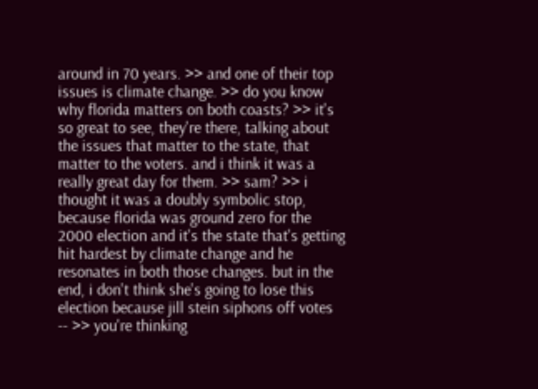around in 70 years. >> and one of their top issues is climate change. >> do you know why florida matters on both coasts? >> it's so great to see, they're there, talking about the issues that matter to the state, that matter to the voters. and i think it was a really great day for them. >> sam? >> i thought it was a doubly symbolic stop, because florida was ground zero for the 2000 election and it's the state that's getting hit hardest by climate change and he resonates in both those changes. but in the end, i don't think she's going to lose this election because jill stein siphons off votes -- >> you're thinking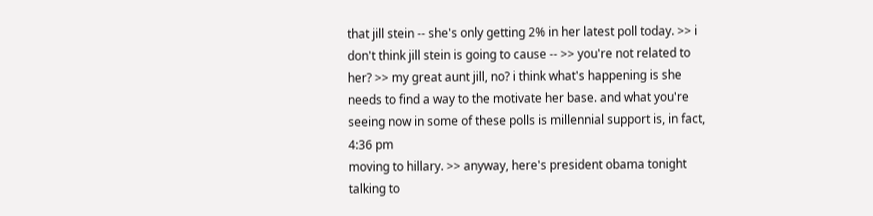that jill stein -- she's only getting 2% in her latest poll today. >> i don't think jill stein is going to cause -- >> you're not related to her? >> my great aunt jill, no? i think what's happening is she needs to find a way to the motivate her base. and what you're seeing now in some of these polls is millennial support is, in fact,
4:36 pm
moving to hillary. >> anyway, here's president obama tonight talking to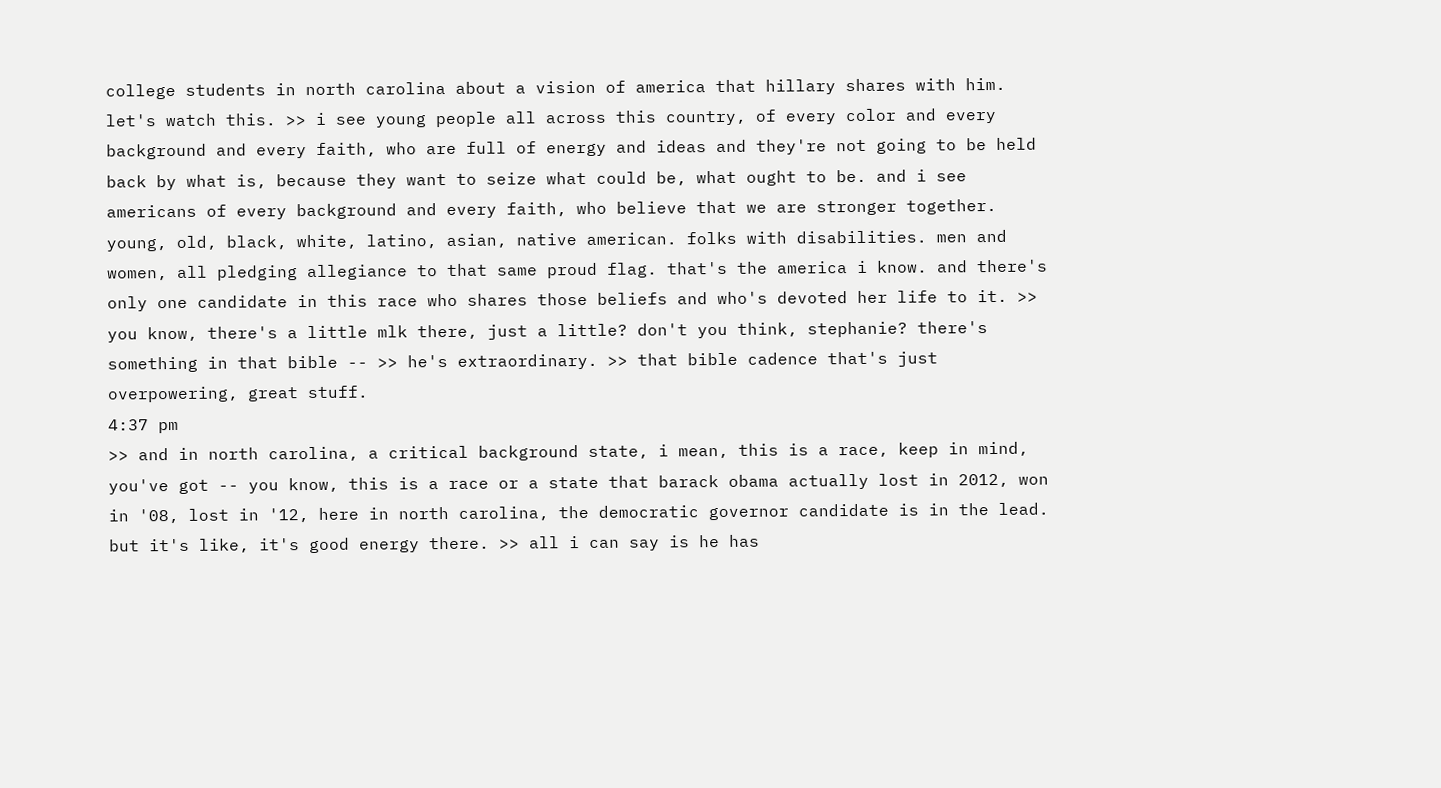college students in north carolina about a vision of america that hillary shares with him. let's watch this. >> i see young people all across this country, of every color and every background and every faith, who are full of energy and ideas and they're not going to be held back by what is, because they want to seize what could be, what ought to be. and i see americans of every background and every faith, who believe that we are stronger together. young, old, black, white, latino, asian, native american. folks with disabilities. men and women, all pledging allegiance to that same proud flag. that's the america i know. and there's only one candidate in this race who shares those beliefs and who's devoted her life to it. >> you know, there's a little mlk there, just a little? don't you think, stephanie? there's something in that bible -- >> he's extraordinary. >> that bible cadence that's just overpowering, great stuff.
4:37 pm
>> and in north carolina, a critical background state, i mean, this is a race, keep in mind, you've got -- you know, this is a race or a state that barack obama actually lost in 2012, won in '08, lost in '12, here in north carolina, the democratic governor candidate is in the lead. but it's like, it's good energy there. >> all i can say is he has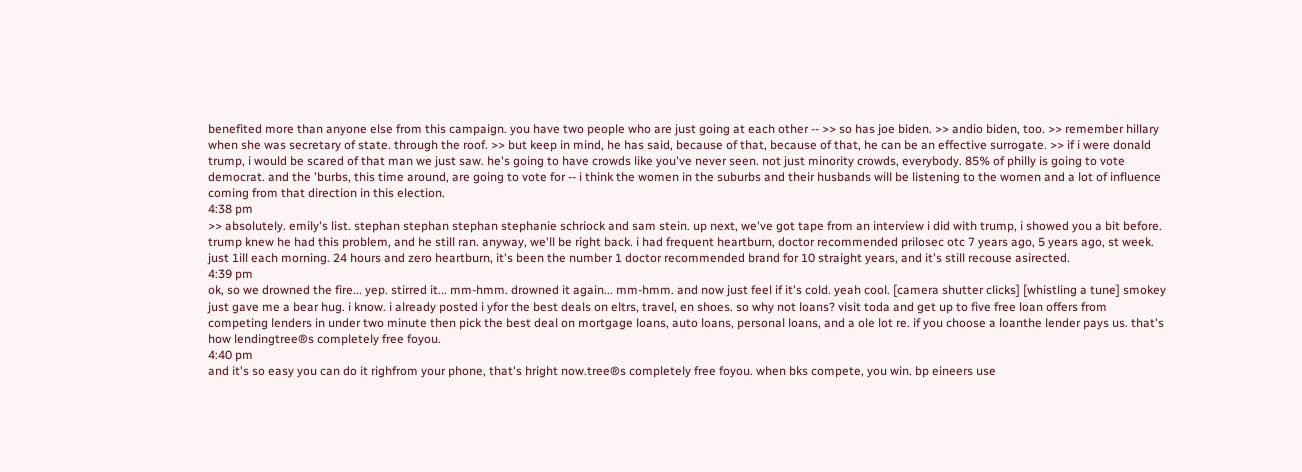benefited more than anyone else from this campaign. you have two people who are just going at each other -- >> so has joe biden. >> andio biden, too. >> remember hillary when she was secretary of state. through the roof. >> but keep in mind, he has said, because of that, because of that, he can be an effective surrogate. >> if i were donald trump, i would be scared of that man we just saw. he's going to have crowds like you've never seen. not just minority crowds, everybody. 85% of philly is going to vote democrat. and the 'burbs, this time around, are going to vote for -- i think the women in the suburbs and their husbands will be listening to the women and a lot of influence coming from that direction in this election.
4:38 pm
>> absolutely. emily's list. stephan stephan stephan stephanie schriock and sam stein. up next, we've got tape from an interview i did with trump, i showed you a bit before. trump knew he had this problem, and he still ran. anyway, we'll be right back. i had frequent heartburn, doctor recommended prilosec otc 7 years ago, 5 years ago, st week. just 1ill each morning. 24 hours and zero heartburn, it's been the number 1 doctor recommended brand for 10 straight years, and it's still recouse asirected.
4:39 pm
ok, so we drowned the fire... yep. stirred it... mm-hmm. drowned it again... mm-hmm. and now just feel if it's cold. yeah cool. [camera shutter clicks] [whistling a tune] smokey just gave me a bear hug. i know. i already posted i yfor the best deals on eltrs, travel, en shoes. so why not loans? visit toda and get up to five free loan offers from competing lenders in under two minute then pick the best deal on mortgage loans, auto loans, personal loans, and a ole lot re. if you choose a loanthe lender pays us. that's how lendingtree®s completely free foyou.
4:40 pm
and it's so easy you can do it righfrom your phone, that's hright now.tree®s completely free foyou. when bks compete, you win. bp eineers use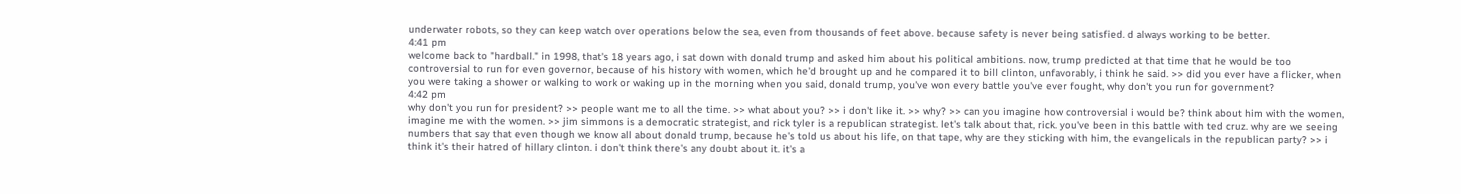underwater robots, so they can keep watch over operations below the sea, even from thousands of feet above. because safety is never being satisfied. d always working to be better.
4:41 pm
welcome back to "hardball." in 1998, that's 18 years ago, i sat down with donald trump and asked him about his political ambitions. now, trump predicted at that time that he would be too controversial to run for even governor, because of his history with women, which he'd brought up and he compared it to bill clinton, unfavorably, i think he said. >> did you ever have a flicker, when you were taking a shower or walking to work or waking up in the morning when you said, donald trump, you've won every battle you've ever fought, why don't you run for government?
4:42 pm
why don't you run for president? >> people want me to all the time. >> what about you? >> i don't like it. >> why? >> can you imagine how controversial i would be? think about him with the women, imagine me with the women. >> jim simmons is a democratic strategist, and rick tyler is a republican strategist. let's talk about that, rick. you've been in this battle with ted cruz. why are we seeing numbers that say that even though we know all about donald trump, because he's told us about his life, on that tape, why are they sticking with him, the evangelicals in the republican party? >> i think it's their hatred of hillary clinton. i don't think there's any doubt about it. it's a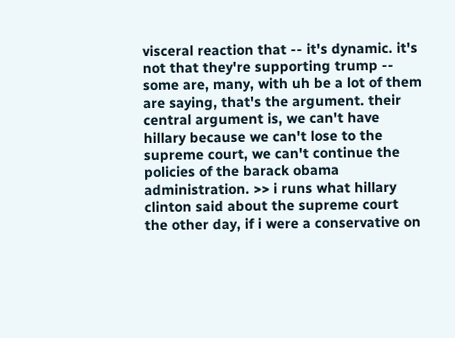visceral reaction that -- it's dynamic. it's not that they're supporting trump -- some are, many, with uh be a lot of them are saying, that's the argument. their central argument is, we can't have hillary because we can't lose to the supreme court, we can't continue the policies of the barack obama administration. >> i runs what hillary clinton said about the supreme court the other day, if i were a conservative on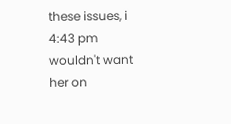these issues, i
4:43 pm
wouldn't want her on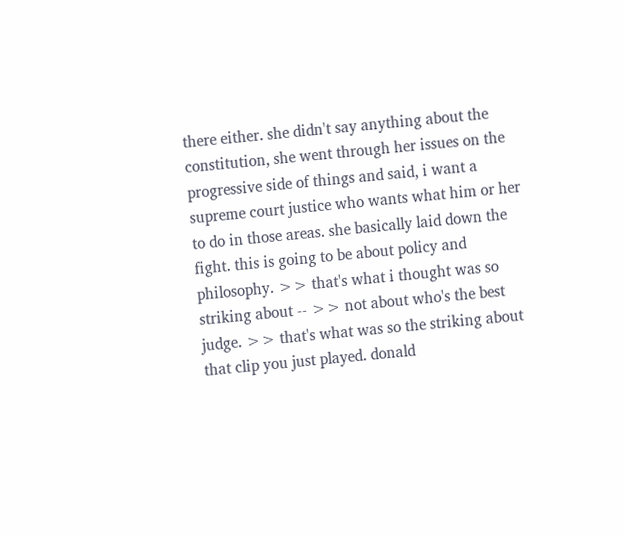there either. she didn't say anything about the constitution, she went through her issues on the progressive side of things and said, i want a supreme court justice who wants what him or her to do in those areas. she basically laid down the fight. this is going to be about policy and philosophy. >> that's what i thought was so striking about -- >> not about who's the best judge. >> that's what was so the striking about that clip you just played. donald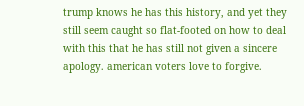trump knows he has this history, and yet they still seem caught so flat-footed on how to deal with this that he has still not given a sincere apology. american voters love to forgive.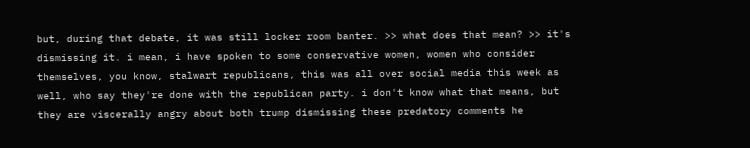but, during that debate, it was still locker room banter. >> what does that mean? >> it's dismissing it. i mean, i have spoken to some conservative women, women who consider themselves, you know, stalwart republicans, this was all over social media this week as well, who say they're done with the republican party. i don't know what that means, but they are viscerally angry about both trump dismissing these predatory comments he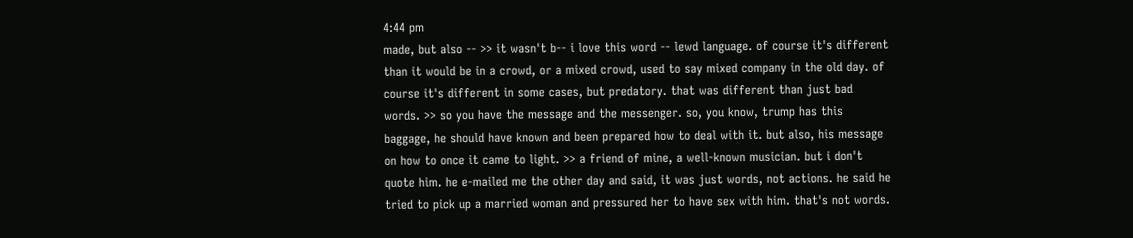4:44 pm
made, but also -- >> it wasn't b-- i love this word -- lewd language. of course it's different than it would be in a crowd, or a mixed crowd, used to say mixed company in the old day. of course it's different in some cases, but predatory. that was different than just bad words. >> so you have the message and the messenger. so, you know, trump has this baggage, he should have known and been prepared how to deal with it. but also, his message on how to once it came to light. >> a friend of mine, a well-known musician. but i don't quote him. he e-mailed me the other day and said, it was just words, not actions. he said he tried to pick up a married woman and pressured her to have sex with him. that's not words.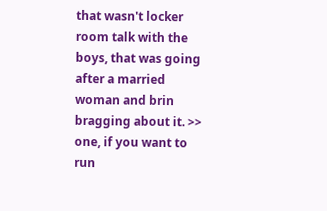that wasn't locker room talk with the boys, that was going after a married woman and brin bragging about it. >> one, if you want to run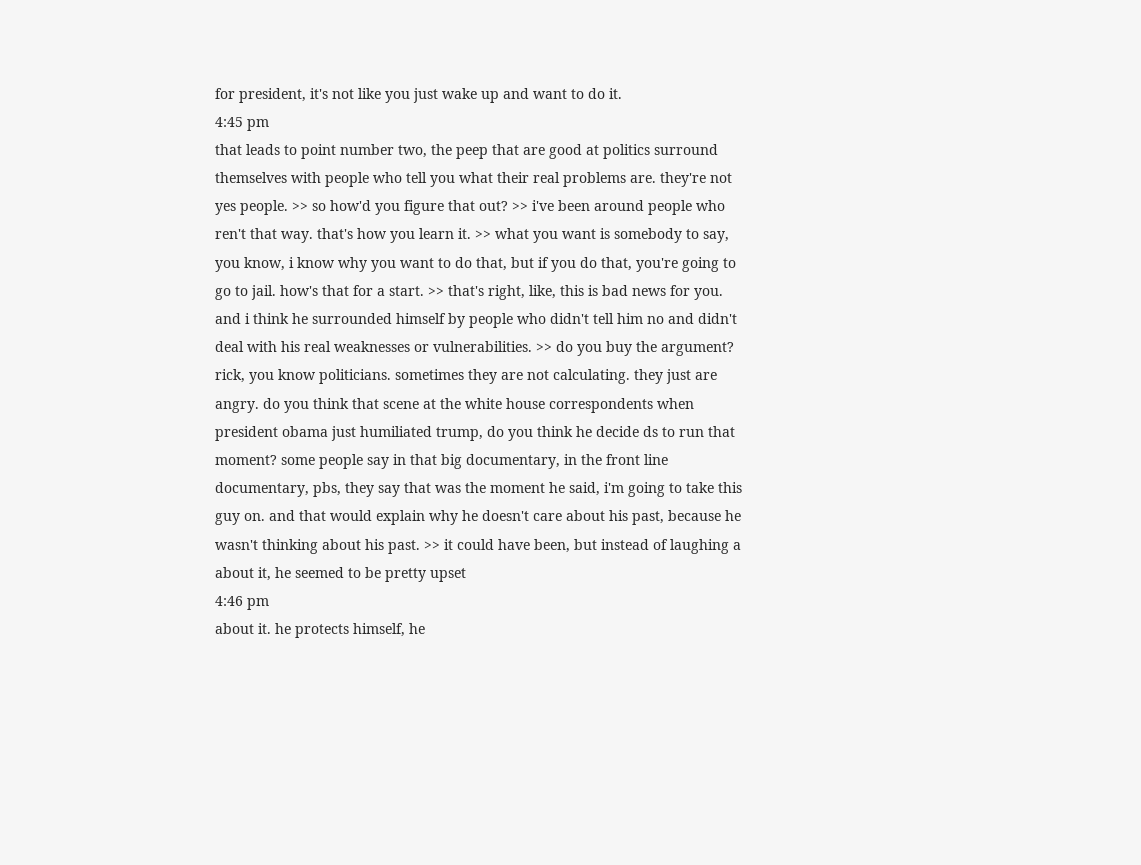for president, it's not like you just wake up and want to do it.
4:45 pm
that leads to point number two, the peep that are good at politics surround themselves with people who tell you what their real problems are. they're not yes people. >> so how'd you figure that out? >> i've been around people who ren't that way. that's how you learn it. >> what you want is somebody to say, you know, i know why you want to do that, but if you do that, you're going to go to jail. how's that for a start. >> that's right, like, this is bad news for you. and i think he surrounded himself by people who didn't tell him no and didn't deal with his real weaknesses or vulnerabilities. >> do you buy the argument? rick, you know politicians. sometimes they are not calculating. they just are angry. do you think that scene at the white house correspondents when president obama just humiliated trump, do you think he decide ds to run that moment? some people say in that big documentary, in the front line documentary, pbs, they say that was the moment he said, i'm going to take this guy on. and that would explain why he doesn't care about his past, because he wasn't thinking about his past. >> it could have been, but instead of laughing a about it, he seemed to be pretty upset
4:46 pm
about it. he protects himself, he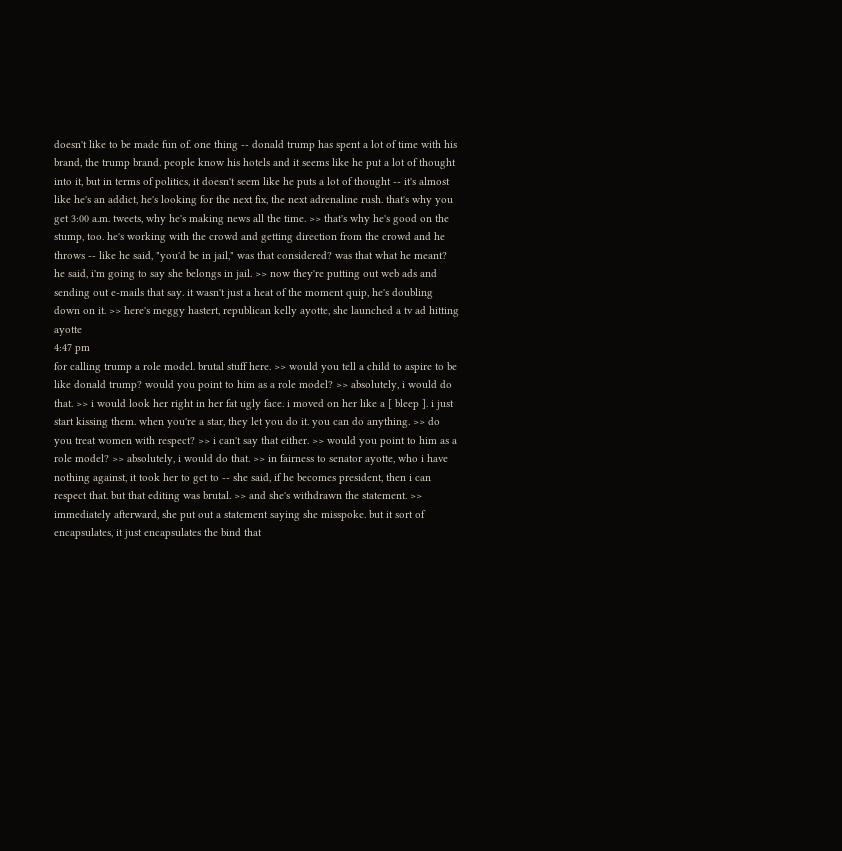doesn't like to be made fun of. one thing -- donald trump has spent a lot of time with his brand, the trump brand. people know his hotels and it seems like he put a lot of thought into it, but in terms of politics, it doesn't seem like he puts a lot of thought -- it's almost like he's an addict, he's looking for the next fix, the next adrenaline rush. that's why you get 3:00 a.m. tweets, why he's making news all the time. >> that's why he's good on the stump, too. he's working with the crowd and getting direction from the crowd and he throws -- like he said, "you'd be in jail," was that considered? was that what he meant? he said, i'm going to say she belongs in jail. >> now they're putting out web ads and sending out e-mails that say. it wasn't just a heat of the moment quip, he's doubling down on it. >> here's meggy hastert, republican kelly ayotte, she launched a tv ad hitting ayotte
4:47 pm
for calling trump a role model. brutal stuff here. >> would you tell a child to aspire to be like donald trump? would you point to him as a role model? >> absolutely, i would do that. >> i would look her right in her fat ugly face. i moved on her like a [ bleep ]. i just start kissing them. when you're a star, they let you do it. you can do anything. >> do you treat women with respect? >> i can't say that either. >> would you point to him as a role model? >> absolutely, i would do that. >> in fairness to senator ayotte, who i have nothing against, it took her to get to -- she said, if he becomes president, then i can respect that. but that editing was brutal. >> and she's withdrawn the statement. >> immediately afterward, she put out a statement saying she misspoke. but it sort of encapsulates, it just encapsulates the bind that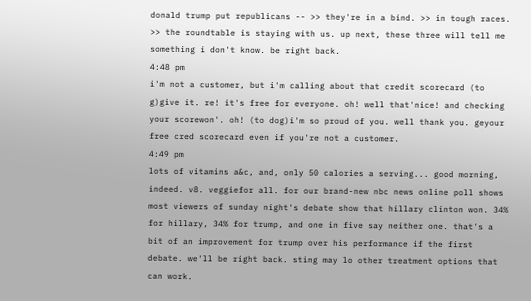donald trump put republicans -- >> they're in a bind. >> in tough races. >> the roundtable is staying with us. up next, these three will tell me something i don't know. be right back.
4:48 pm
i'm not a customer, but i'm calling about that credit scorecard (to g)give it. re! it's free for everyone. oh! well that'nice! and checking your scorewon'. oh! (to dog)i'm so proud of you. well thank you. geyour free cred scorecard even if you're not a customer.
4:49 pm
lots of vitamins a&c, and, only 50 calories a serving... good morning, indeed. v8. veggiefor all. for our brand-new nbc news online poll shows most viewers of sunday night's debate show that hillary clinton won. 34% for hillary, 34% for trump, and one in five say neither one. that's a bit of an improvement for trump over his performance if the first debate. we'll be right back. sting may lo other treatment options that can work.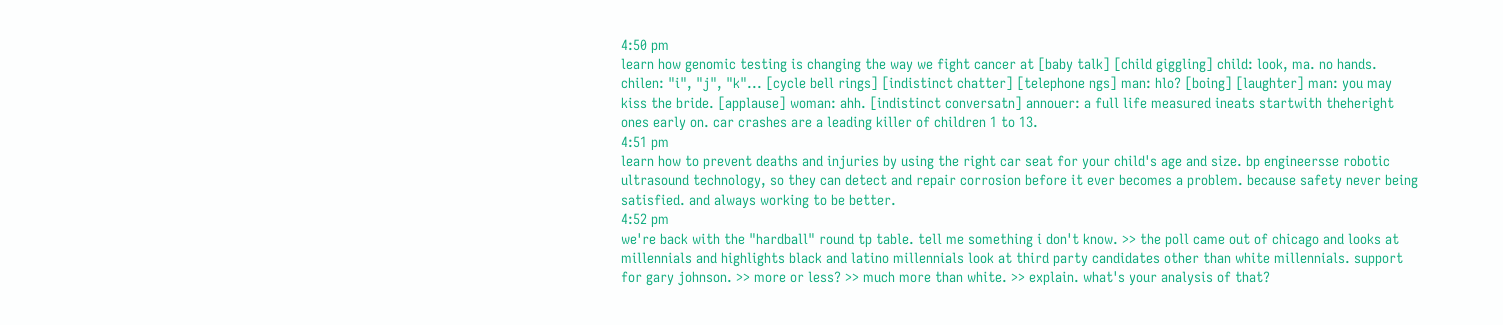4:50 pm
learn how genomic testing is changing the way we fight cancer at [baby talk] [child giggling] child: look, ma. no hands. chilen: "i", "j", "k"... [cycle bell rings] [indistinct chatter] [telephone ngs] man: hlo? [boing] [laughter] man: you may kiss the bride. [applause] woman: ahh. [indistinct conversatn] annouer: a full life measured ineats startwith theheright ones early on. car crashes are a leading killer of children 1 to 13.
4:51 pm
learn how to prevent deaths and injuries by using the right car seat for your child's age and size. bp engineersse robotic ultrasound technology, so they can detect and repair corrosion before it ever becomes a problem. because safety never being satisfied. and always working to be better.
4:52 pm
we're back with the "hardball" round tp table. tell me something i don't know. >> the poll came out of chicago and looks at millennials and highlights black and latino millennials look at third party candidates other than white millennials. support for gary johnson. >> more or less? >> much more than white. >> explain. what's your analysis of that?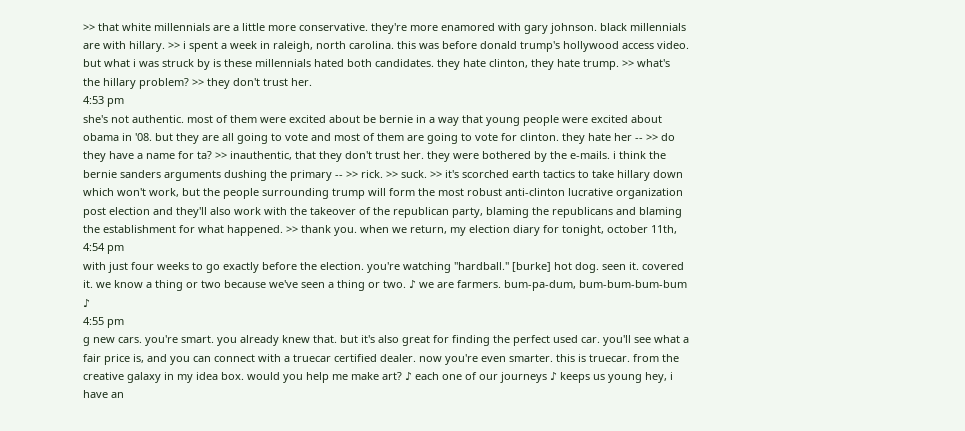>> that white millennials are a little more conservative. they're more enamored with gary johnson. black millennials are with hillary. >> i spent a week in raleigh, north carolina. this was before donald trump's hollywood access video. but what i was struck by is these millennials hated both candidates. they hate clinton, they hate trump. >> what's the hillary problem? >> they don't trust her.
4:53 pm
she's not authentic. most of them were excited about be bernie in a way that young people were excited about obama in '08. but they are all going to vote and most of them are going to vote for clinton. they hate her -- >> do they have a name for ta? >> inauthentic, that they don't trust her. they were bothered by the e-mails. i think the bernie sanders arguments dushing the primary -- >> rick. >> suck. >> it's scorched earth tactics to take hillary down which won't work, but the people surrounding trump will form the most robust anti-clinton lucrative organization post election and they'll also work with the takeover of the republican party, blaming the republicans and blaming the establishment for what happened. >> thank you. when we return, my election diary for tonight, october 11th,
4:54 pm
with just four weeks to go exactly before the election. you're watching "hardball." [burke] hot dog. seen it. covered it. we know a thing or two because we've seen a thing or two. ♪ we are farmers. bum-pa-dum, bum-bum-bum-bum ♪
4:55 pm
g new cars. you're smart. you already knew that. but it's also great for finding the perfect used car. you'll see what a fair price is, and you can connect with a truecar certified dealer. now you're even smarter. this is truecar. from the creative galaxy in my idea box. would you help me make art? ♪ each one of our journeys ♪ keeps us young hey, i have an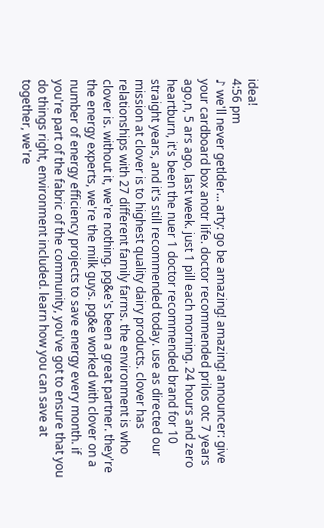idea!
4:56 pm
♪ we'll never getlder... arty: go be amazing! amazing! announcer: give your cardboard box anotr life. doctor recommended prilos otc 7 years ago,n, 5 ars ago, last week. just 1 pill each morning. 24 hours and zero heartburn, it's been the nuer 1 doctor recommended brand for 10 straight years, and it's still recommended today. use as directed our mission at clover is to highest quality dairy products. clover has relationships with 27 different family farms. the environment is who clover is. without it, we're nothing. pg&e's been a great partner. they're the energy experts, we're the milk guys. pg&e worked with clover on a number of energy efficiency projects to save energy every month. if you're part of the fabric of the community, you've got to ensure that you do things right, environment included. learn how you can save at together, we're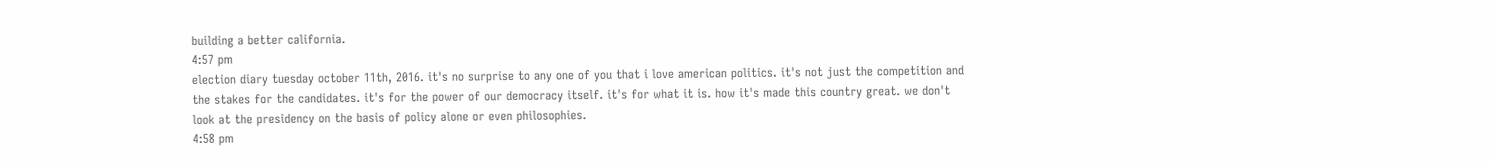building a better california.
4:57 pm
election diary tuesday october 11th, 2016. it's no surprise to any one of you that i love american politics. it's not just the competition and the stakes for the candidates. it's for the power of our democracy itself. it's for what it is. how it's made this country great. we don't look at the presidency on the basis of policy alone or even philosophies.
4:58 pm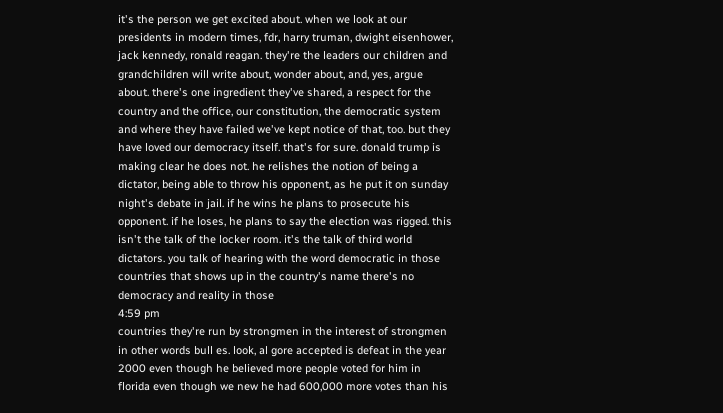it's the person we get excited about. when we look at our presidents in modern times, fdr, harry truman, dwight eisenhower, jack kennedy, ronald reagan. they're the leaders our children and grandchildren will write about, wonder about, and, yes, argue about. there's one ingredient they've shared, a respect for the country and the office, our constitution, the democratic system and where they have failed we've kept notice of that, too. but they have loved our democracy itself. that's for sure. donald trump is making clear he does not. he relishes the notion of being a dictator, being able to throw his opponent, as he put it on sunday night's debate in jail. if he wins he plans to prosecute his opponent. if he loses, he plans to say the election was rigged. this isn't the talk of the locker room. it's the talk of third world dictators. you talk of hearing with the word democratic in those countries that shows up in the country's name there's no democracy and reality in those
4:59 pm
countries they're run by strongmen in the interest of strongmen in other words bull es. look, al gore accepted is defeat in the year 2000 even though he believed more people voted for him in florida even though we new he had 600,000 more votes than his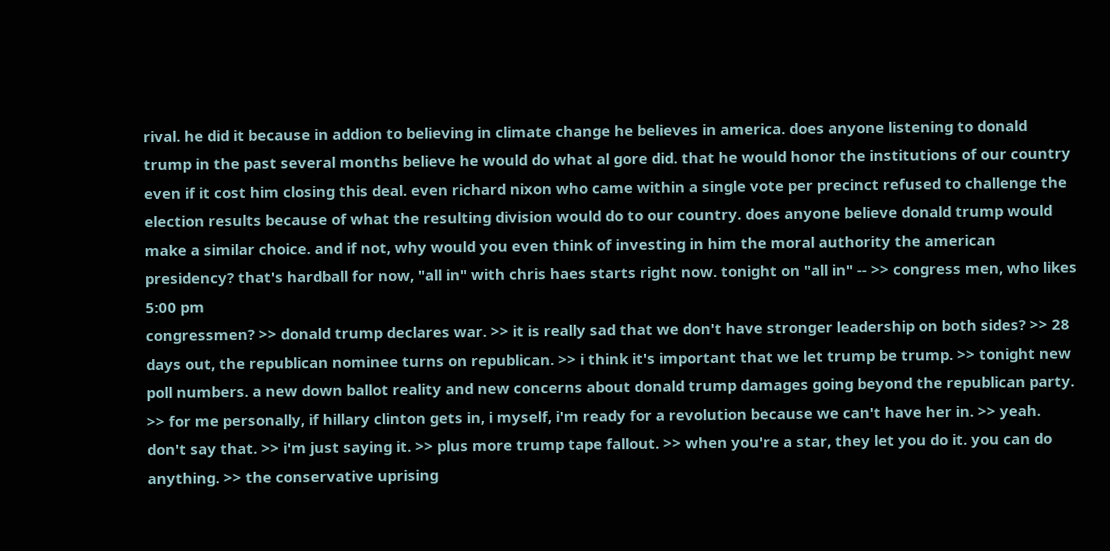rival. he did it because in addion to believing in climate change he believes in america. does anyone listening to donald trump in the past several months believe he would do what al gore did. that he would honor the institutions of our country even if it cost him closing this deal. even richard nixon who came within a single vote per precinct refused to challenge the election results because of what the resulting division would do to our country. does anyone believe donald trump would make a similar choice. and if not, why would you even think of investing in him the moral authority the american presidency? that's hardball for now, "all in" with chris haes starts right now. tonight on "all in" -- >> congress men, who likes
5:00 pm
congressmen? >> donald trump declares war. >> it is really sad that we don't have stronger leadership on both sides? >> 28 days out, the republican nominee turns on republican. >> i think it's important that we let trump be trump. >> tonight new poll numbers. a new down ballot reality and new concerns about donald trump damages going beyond the republican party. >> for me personally, if hillary clinton gets in, i myself, i'm ready for a revolution because we can't have her in. >> yeah. don't say that. >> i'm just saying it. >> plus more trump tape fallout. >> when you're a star, they let you do it. you can do anything. >> the conservative uprising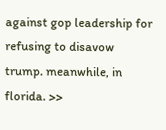against gop leadership for refusing to disavow trump. meanwhile, in florida. >>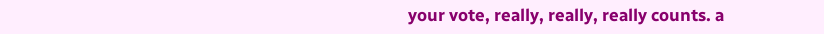your vote, really, really, really counts. a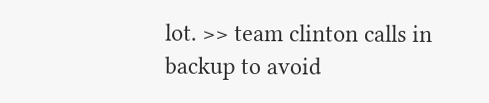lot. >> team clinton calls in backup to avoid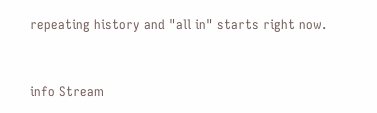repeating history and "all in" starts right now.


info Stream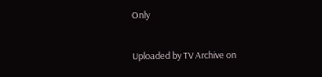Only

Uploaded by TV Archive on